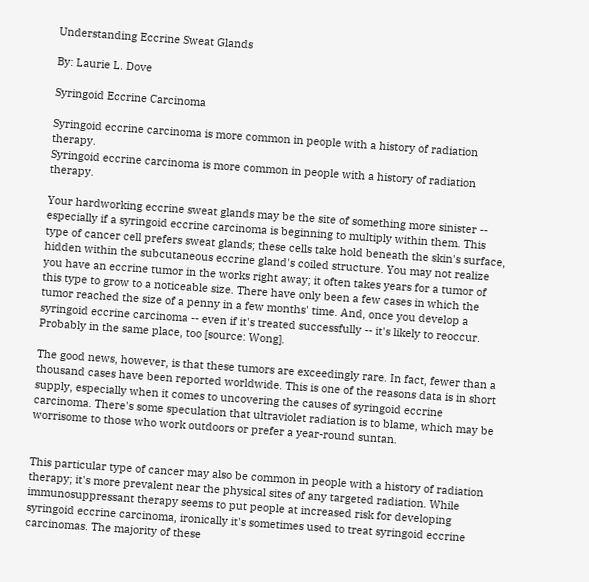Understanding Eccrine Sweat Glands

By: Laurie L. Dove

Syringoid Eccrine Carcinoma

Syringoid eccrine carcinoma is more common in people with a history of radiation therapy.
Syringoid eccrine carcinoma is more common in people with a history of radiation therapy.

Your hardworking eccrine sweat glands may be the site of something more sinister -- especially if a syringoid eccrine carcinoma is beginning to multiply within them. This type of cancer cell prefers sweat glands; these cells take hold beneath the skin's surface, hidden within the subcutaneous eccrine gland's coiled structure. You may not realize you have an eccrine tumor in the works right away; it often takes years for a tumor of this type to grow to a noticeable size. There have only been a few cases in which the tumor reached the size of a penny in a few months' time. And, once you develop a syringoid eccrine carcinoma -- even if it's treated successfully -- it's likely to reoccur. Probably in the same place, too [source: Wong].

The good news, however, is that these tumors are exceedingly rare. In fact, fewer than a thousand cases have been reported worldwide. This is one of the reasons data is in short supply, especially when it comes to uncovering the causes of syringoid eccrine carcinoma. There's some speculation that ultraviolet radiation is to blame, which may be worrisome to those who work outdoors or prefer a year-round suntan.


This particular type of cancer may also be common in people with a history of radiation therapy; it's more prevalent near the physical sites of any targeted radiation. While immunosuppressant therapy seems to put people at increased risk for developing syringoid eccrine carcinoma, ironically it's sometimes used to treat syringoid eccrine carcinomas. The majority of these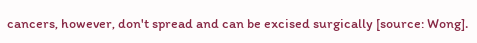cancers, however, don't spread and can be excised surgically [source: Wong].